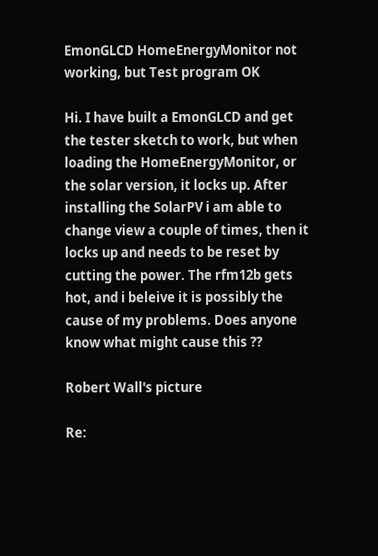EmonGLCD HomeEnergyMonitor not working, but Test program OK

Hi. I have built a EmonGLCD and get the tester sketch to work, but when loading the HomeEnergyMonitor, or the solar version, it locks up. After installing the SolarPV i am able to change view a couple of times, then it locks up and needs to be reset by cutting the power. The rfm12b gets hot, and i beleive it is possibly the cause of my problems. Does anyone know what might cause this ??

Robert Wall's picture

Re: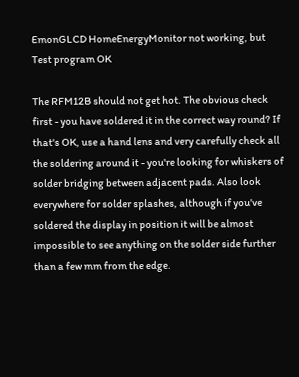EmonGLCD HomeEnergyMonitor not working, but Test program OK

The RFM12B should not get hot. The obvious check first - you have soldered it in the correct way round? If that's OK, use a hand lens and very carefully check all the soldering around it - you're looking for whiskers of solder bridging between adjacent pads. Also look everywhere for solder splashes, although if you've soldered the display in position it will be almost impossible to see anything on the solder side further than a few mm from the edge.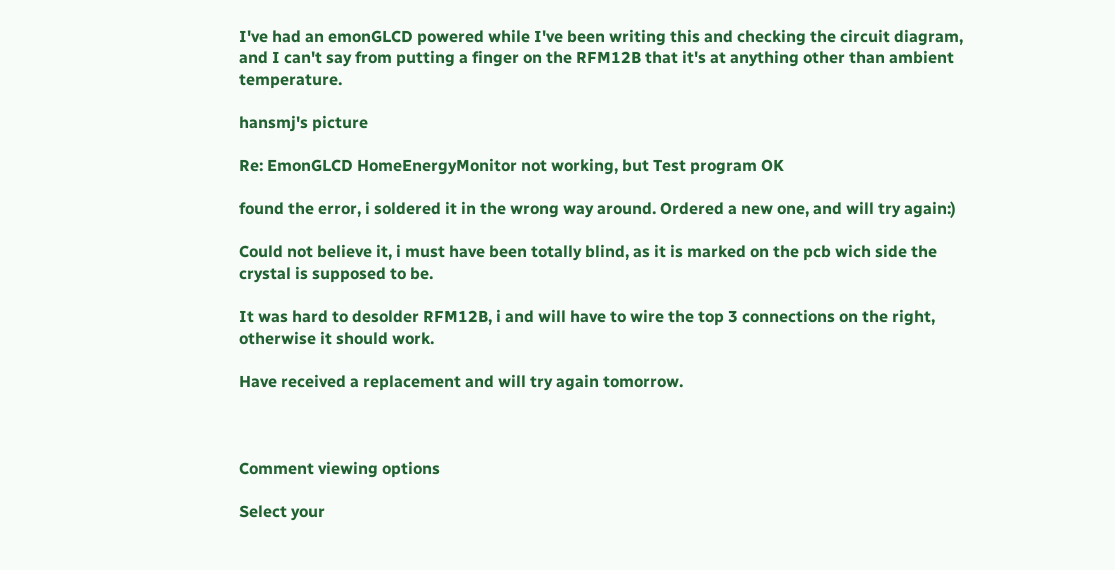I've had an emonGLCD powered while I've been writing this and checking the circuit diagram, and I can't say from putting a finger on the RFM12B that it's at anything other than ambient temperature.

hansmj's picture

Re: EmonGLCD HomeEnergyMonitor not working, but Test program OK

found the error, i soldered it in the wrong way around. Ordered a new one, and will try again:)

Could not believe it, i must have been totally blind, as it is marked on the pcb wich side the crystal is supposed to be.

It was hard to desolder RFM12B, i and will have to wire the top 3 connections on the right, otherwise it should work.

Have received a replacement and will try again tomorrow.



Comment viewing options

Select your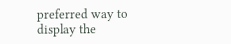preferred way to display the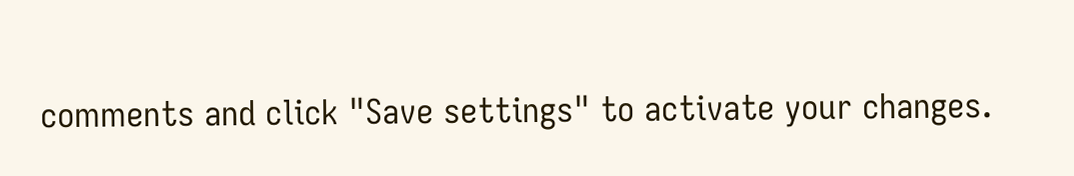comments and click "Save settings" to activate your changes.